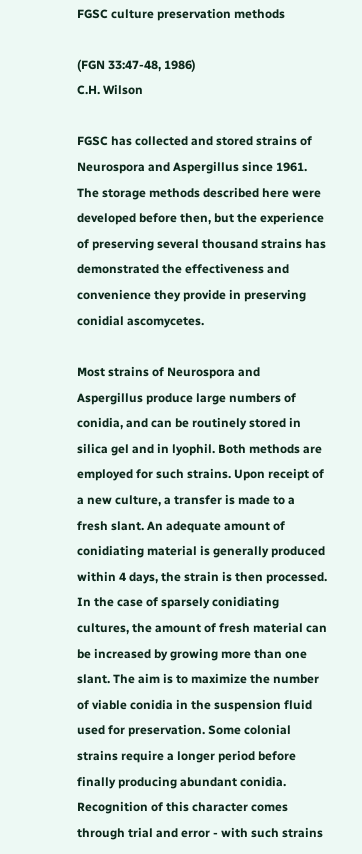FGSC culture preservation methods

(FGN 33:47-48, 1986)
C.H. Wilson

FGSC has collected and stored strains of Neurospora and Aspergillus since 1961. The storage methods described here were developed before then, but the experience of preserving several thousand strains has demonstrated the effectiveness and convenience they provide in preserving conidial ascomycetes.

Most strains of Neurospora and Aspergillus produce large numbers of conidia, and can be routinely stored in silica gel and in lyophil. Both methods are employed for such strains. Upon receipt of a new culture, a transfer is made to a fresh slant. An adequate amount of conidiating material is generally produced within 4 days, the strain is then processed. In the case of sparsely conidiating cultures, the amount of fresh material can be increased by growing more than one slant. The aim is to maximize the number of viable conidia in the suspension fluid used for preservation. Some colonial strains require a longer period before finally producing abundant conidia. Recognition of this character comes through trial and error - with such strains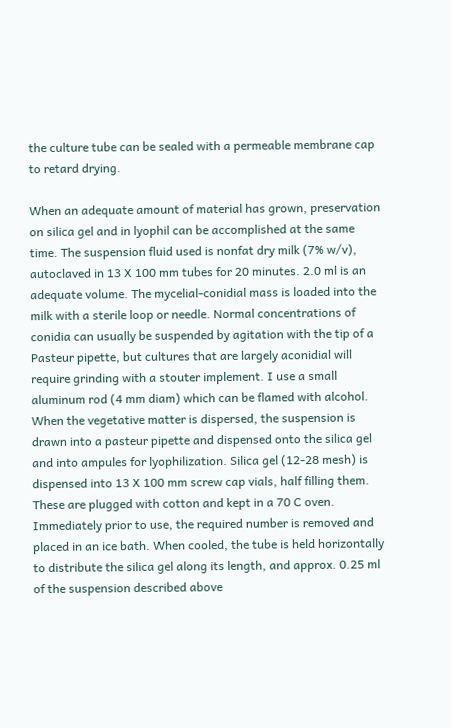the culture tube can be sealed with a permeable membrane cap to retard drying.

When an adequate amount of material has grown, preservation on silica gel and in lyophil can be accomplished at the same time. The suspension fluid used is nonfat dry milk (7% w/v), autoclaved in 13 X 100 mm tubes for 20 minutes. 2.0 ml is an adequate volume. The mycelial-conidial mass is loaded into the milk with a sterile loop or needle. Normal concentrations of conidia can usually be suspended by agitation with the tip of a Pasteur pipette, but cultures that are largely aconidial will require grinding with a stouter implement. I use a small aluminum rod (4 mm diam) which can be flamed with alcohol. When the vegetative matter is dispersed, the suspension is drawn into a pasteur pipette and dispensed onto the silica gel and into ampules for lyophilization. Silica gel (12-28 mesh) is dispensed into 13 X 100 mm screw cap vials, half filling them. These are plugged with cotton and kept in a 70 C oven. Immediately prior to use, the required number is removed and placed in an ice bath. When cooled, the tube is held horizontally to distribute the silica gel along its length, and approx. 0.25 ml of the suspension described above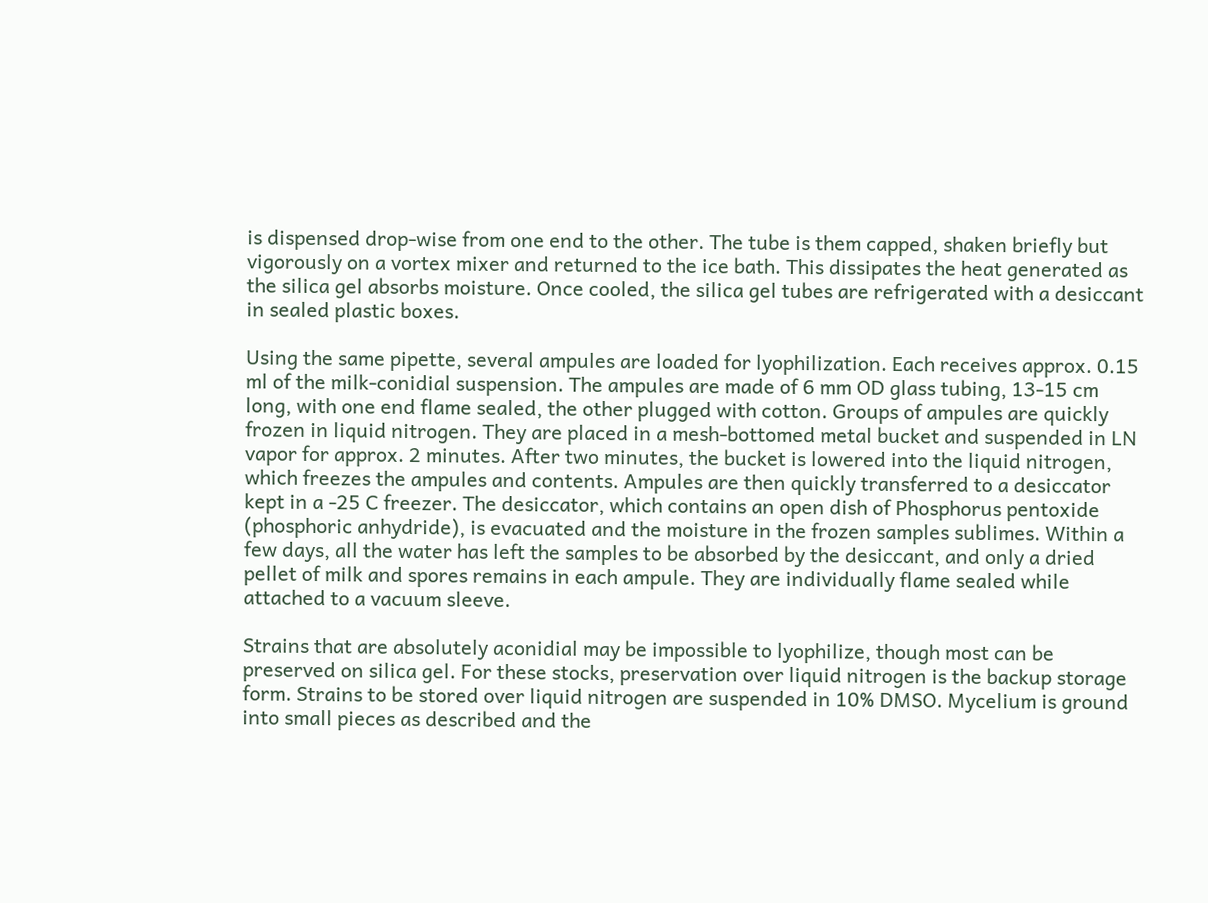is dispensed drop-wise from one end to the other. The tube is them capped, shaken briefly but vigorously on a vortex mixer and returned to the ice bath. This dissipates the heat generated as the silica gel absorbs moisture. Once cooled, the silica gel tubes are refrigerated with a desiccant in sealed plastic boxes.

Using the same pipette, several ampules are loaded for lyophilization. Each receives approx. 0.15 ml of the milk-conidial suspension. The ampules are made of 6 mm OD glass tubing, 13-15 cm long, with one end flame sealed, the other plugged with cotton. Groups of ampules are quickly frozen in liquid nitrogen. They are placed in a mesh-bottomed metal bucket and suspended in LN vapor for approx. 2 minutes. After two minutes, the bucket is lowered into the liquid nitrogen, which freezes the ampules and contents. Ampules are then quickly transferred to a desiccator kept in a -25 C freezer. The desiccator, which contains an open dish of Phosphorus pentoxide (phosphoric anhydride), is evacuated and the moisture in the frozen samples sublimes. Within a few days, all the water has left the samples to be absorbed by the desiccant, and only a dried pellet of milk and spores remains in each ampule. They are individually flame sealed while attached to a vacuum sleeve.

Strains that are absolutely aconidial may be impossible to lyophilize, though most can be preserved on silica gel. For these stocks, preservation over liquid nitrogen is the backup storage form. Strains to be stored over liquid nitrogen are suspended in 10% DMSO. Mycelium is ground into small pieces as described and the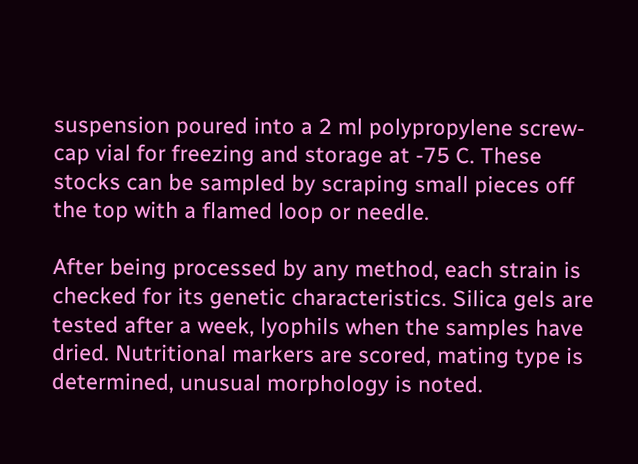suspension poured into a 2 ml polypropylene screw-cap vial for freezing and storage at -75 C. These stocks can be sampled by scraping small pieces off the top with a flamed loop or needle.

After being processed by any method, each strain is checked for its genetic characteristics. Silica gels are tested after a week, lyophils when the samples have dried. Nutritional markers are scored, mating type is determined, unusual morphology is noted.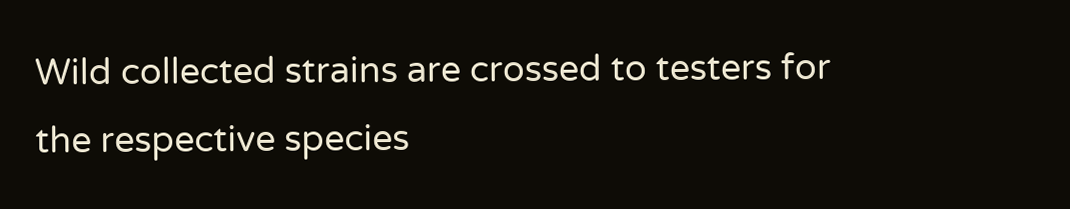Wild collected strains are crossed to testers for the respective species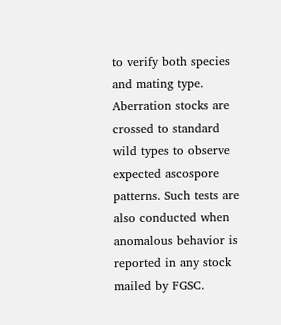to verify both species and mating type. Aberration stocks are crossed to standard wild types to observe expected ascospore patterns. Such tests are also conducted when anomalous behavior is reported in any stock mailed by FGSC.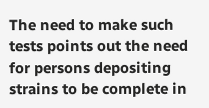The need to make such tests points out the need for persons depositing strains to be complete in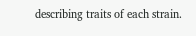describing traits of each strain.